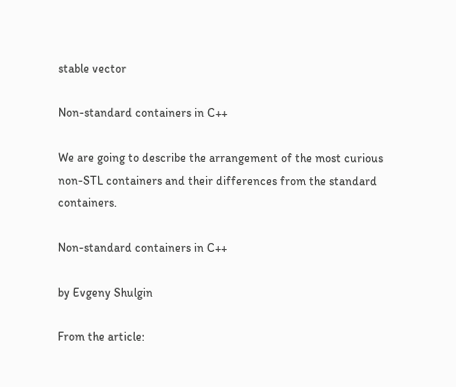stable vector

Non-standard containers in C++

We are going to describe the arrangement of the most curious non-STL containers and their differences from the standard containers.

Non-standard containers in C++

by Evgeny Shulgin

From the article: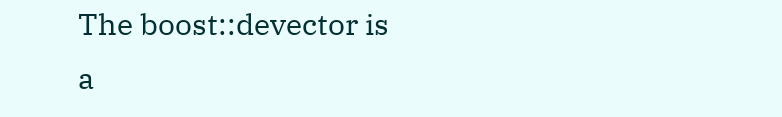The boost::devector is a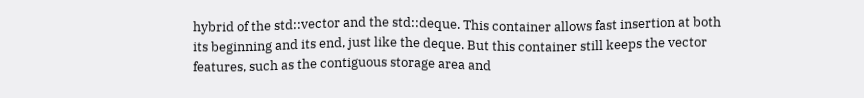hybrid of the std::vector and the std::deque. This container allows fast insertion at both its beginning and its end, just like the deque. But this container still keeps the vector features, such as the contiguous storage area and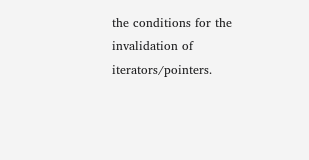the conditions for the invalidation of iterators/pointers.